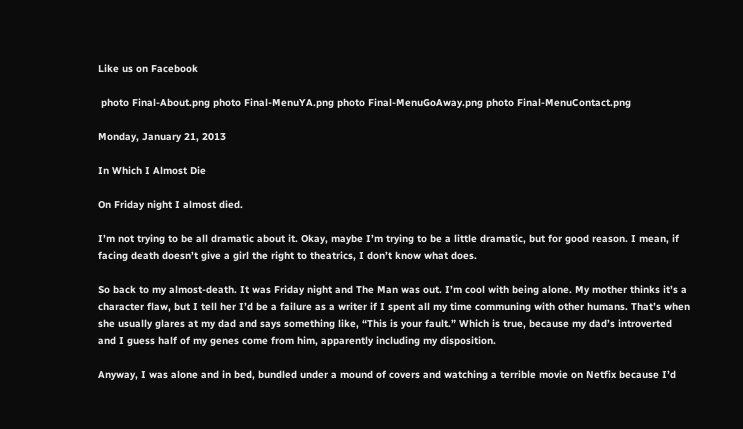Like us on Facebook

 photo Final-About.png photo Final-MenuYA.png photo Final-MenuGoAway.png photo Final-MenuContact.png

Monday, January 21, 2013

In Which I Almost Die

On Friday night I almost died.

I’m not trying to be all dramatic about it. Okay, maybe I’m trying to be a little dramatic, but for good reason. I mean, if facing death doesn’t give a girl the right to theatrics, I don’t know what does.

So back to my almost-death. It was Friday night and The Man was out. I’m cool with being alone. My mother thinks it’s a character flaw, but I tell her I’d be a failure as a writer if I spent all my time communing with other humans. That’s when she usually glares at my dad and says something like, “This is your fault.” Which is true, because my dad’s introverted and I guess half of my genes come from him, apparently including my disposition.

Anyway, I was alone and in bed, bundled under a mound of covers and watching a terrible movie on Netfix because I’d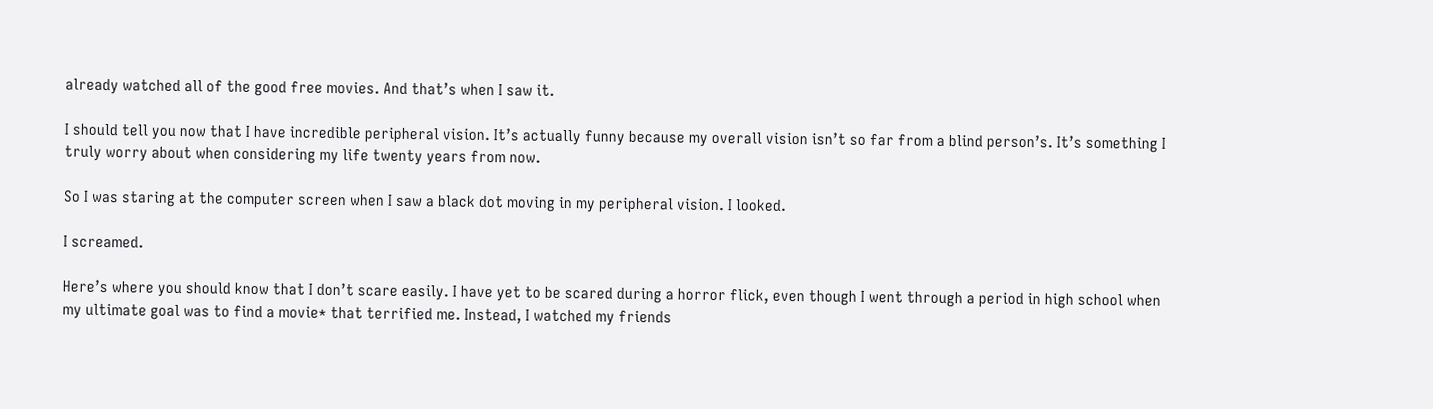already watched all of the good free movies. And that’s when I saw it.

I should tell you now that I have incredible peripheral vision. It’s actually funny because my overall vision isn’t so far from a blind person’s. It’s something I truly worry about when considering my life twenty years from now.

So I was staring at the computer screen when I saw a black dot moving in my peripheral vision. I looked.

I screamed.

Here’s where you should know that I don’t scare easily. I have yet to be scared during a horror flick, even though I went through a period in high school when my ultimate goal was to find a movie* that terrified me. Instead, I watched my friends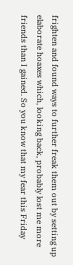frighten and found ways to further freak them out by setting up elaborate hoaxes which, looking back, probably lost me more friends than I gained. So you know that my fear this Friday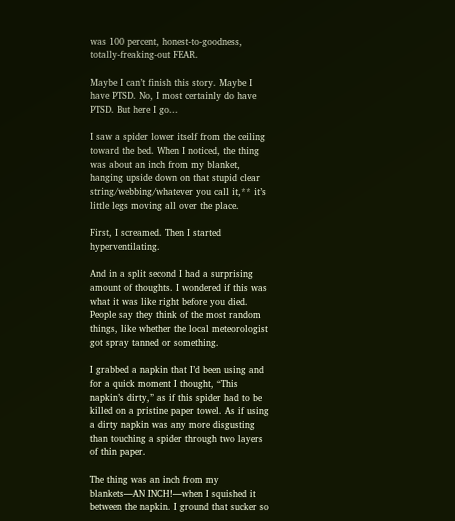was 100 percent, honest-to-goodness, totally-freaking-out FEAR.

Maybe I can’t finish this story. Maybe I have PTSD. No, I most certainly do have PTSD. But here I go...

I saw a spider lower itself from the ceiling toward the bed. When I noticed, the thing was about an inch from my blanket, hanging upside down on that stupid clear string/webbing/whatever you call it,** it’s little legs moving all over the place.

First, I screamed. Then I started hyperventilating.

And in a split second I had a surprising amount of thoughts. I wondered if this was what it was like right before you died. People say they think of the most random things, like whether the local meteorologist got spray tanned or something.

I grabbed a napkin that I’d been using and for a quick moment I thought, “This napkin’s dirty,” as if this spider had to be killed on a pristine paper towel. As if using a dirty napkin was any more disgusting than touching a spider through two layers of thin paper.

The thing was an inch from my blankets—AN INCH!—when I squished it between the napkin. I ground that sucker so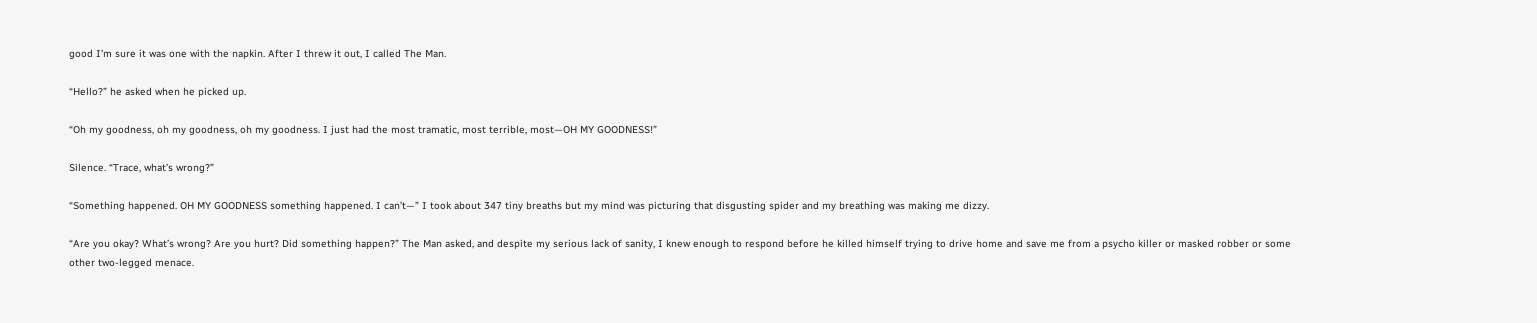good I’m sure it was one with the napkin. After I threw it out, I called The Man.

“Hello?” he asked when he picked up.

“Oh my goodness, oh my goodness, oh my goodness. I just had the most tramatic, most terrible, most—OH MY GOODNESS!”

Silence. “Trace, what’s wrong?”

“Something happened. OH MY GOODNESS something happened. I can’t—” I took about 347 tiny breaths but my mind was picturing that disgusting spider and my breathing was making me dizzy.

“Are you okay? What’s wrong? Are you hurt? Did something happen?” The Man asked, and despite my serious lack of sanity, I knew enough to respond before he killed himself trying to drive home and save me from a psycho killer or masked robber or some other two-legged menace.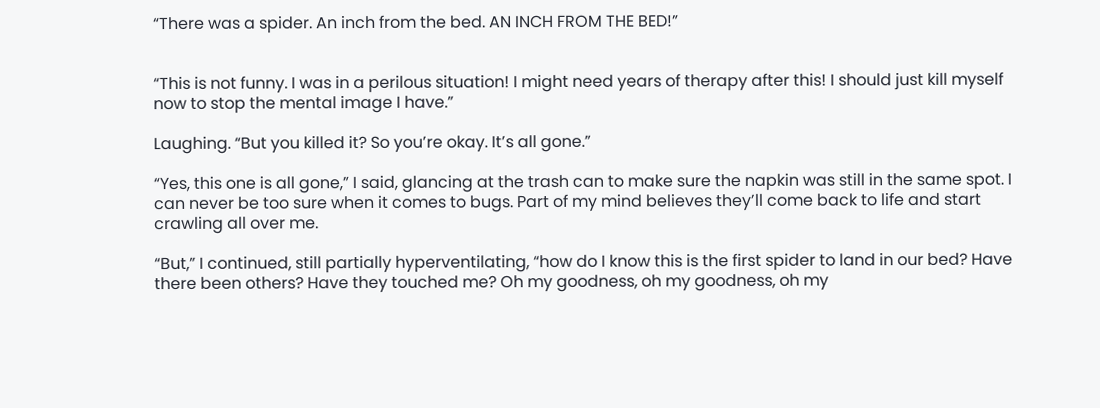“There was a spider. An inch from the bed. AN INCH FROM THE BED!”


“This is not funny. I was in a perilous situation! I might need years of therapy after this! I should just kill myself now to stop the mental image I have.”

Laughing. “But you killed it? So you’re okay. It’s all gone.”

“Yes, this one is all gone,” I said, glancing at the trash can to make sure the napkin was still in the same spot. I can never be too sure when it comes to bugs. Part of my mind believes they’ll come back to life and start crawling all over me.

“But,” I continued, still partially hyperventilating, “how do I know this is the first spider to land in our bed? Have there been others? Have they touched me? Oh my goodness, oh my goodness, oh my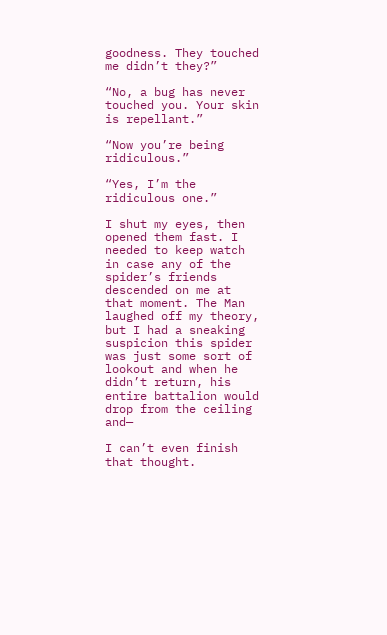goodness. They touched me didn’t they?”

“No, a bug has never touched you. Your skin is repellant.”

“Now you’re being ridiculous.”

“Yes, I’m the ridiculous one.”

I shut my eyes, then opened them fast. I needed to keep watch in case any of the spider’s friends descended on me at that moment. The Man laughed off my theory, but I had a sneaking suspicion this spider was just some sort of lookout and when he didn’t return, his entire battalion would drop from the ceiling and—

I can’t even finish that thought.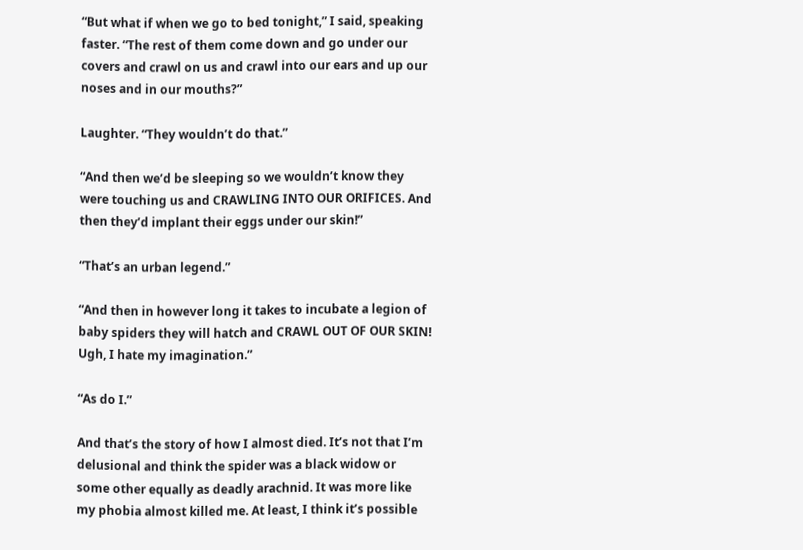“But what if when we go to bed tonight,” I said, speaking faster. “The rest of them come down and go under our covers and crawl on us and crawl into our ears and up our noses and in our mouths?”

Laughter. “They wouldn’t do that.”

“And then we’d be sleeping so we wouldn’t know they were touching us and CRAWLING INTO OUR ORIFICES. And then they’d implant their eggs under our skin!”

“That’s an urban legend.”

“And then in however long it takes to incubate a legion of baby spiders they will hatch and CRAWL OUT OF OUR SKIN! Ugh, I hate my imagination.”

“As do I.”

And that’s the story of how I almost died. It’s not that I’m delusional and think the spider was a black widow or some other equally as deadly arachnid. It was more like my phobia almost killed me. At least, I think it’s possible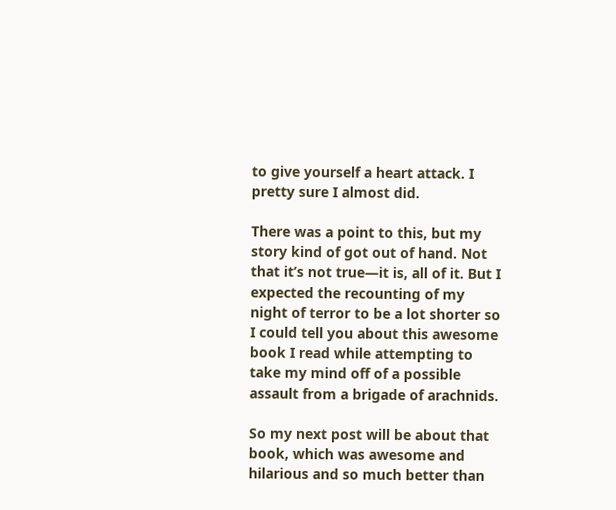to give yourself a heart attack. I pretty sure I almost did.

There was a point to this, but my story kind of got out of hand. Not that it’s not true—it is, all of it. But I expected the recounting of my night of terror to be a lot shorter so I could tell you about this awesome book I read while attempting to take my mind off of a possible assault from a brigade of arachnids.

So my next post will be about that book, which was awesome and hilarious and so much better than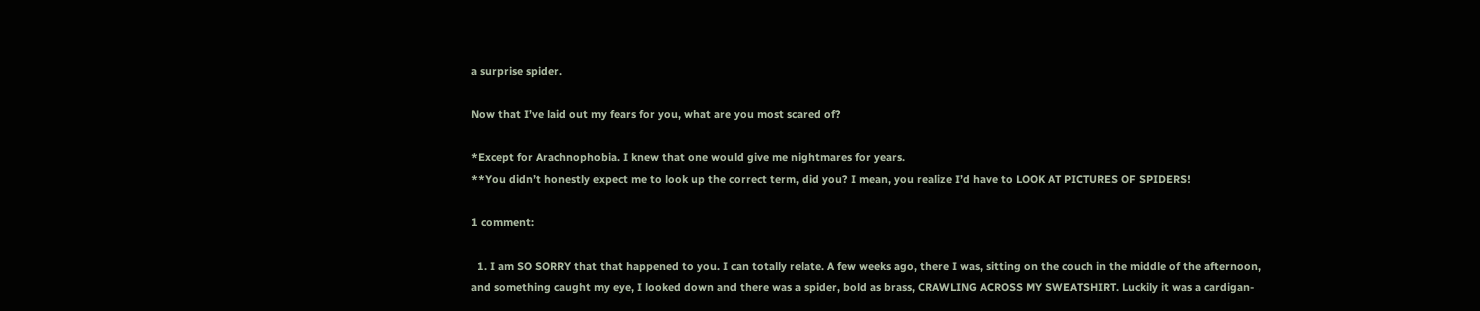a surprise spider.

Now that I’ve laid out my fears for you, what are you most scared of?

*Except for Arachnophobia. I knew that one would give me nightmares for years.
**You didn’t honestly expect me to look up the correct term, did you? I mean, you realize I’d have to LOOK AT PICTURES OF SPIDERS!

1 comment:

  1. I am SO SORRY that that happened to you. I can totally relate. A few weeks ago, there I was, sitting on the couch in the middle of the afternoon, and something caught my eye, I looked down and there was a spider, bold as brass, CRAWLING ACROSS MY SWEATSHIRT. Luckily it was a cardigan-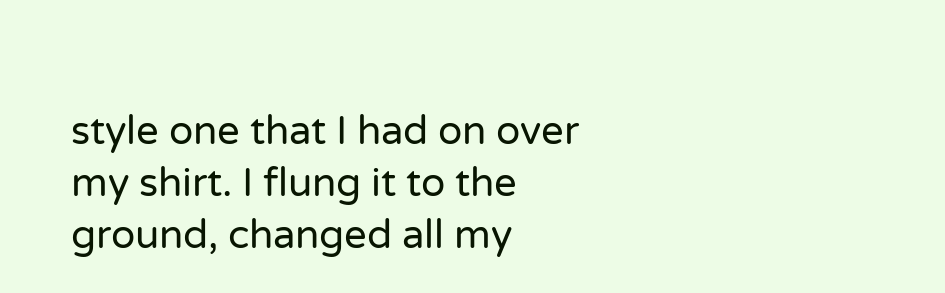style one that I had on over my shirt. I flung it to the ground, changed all my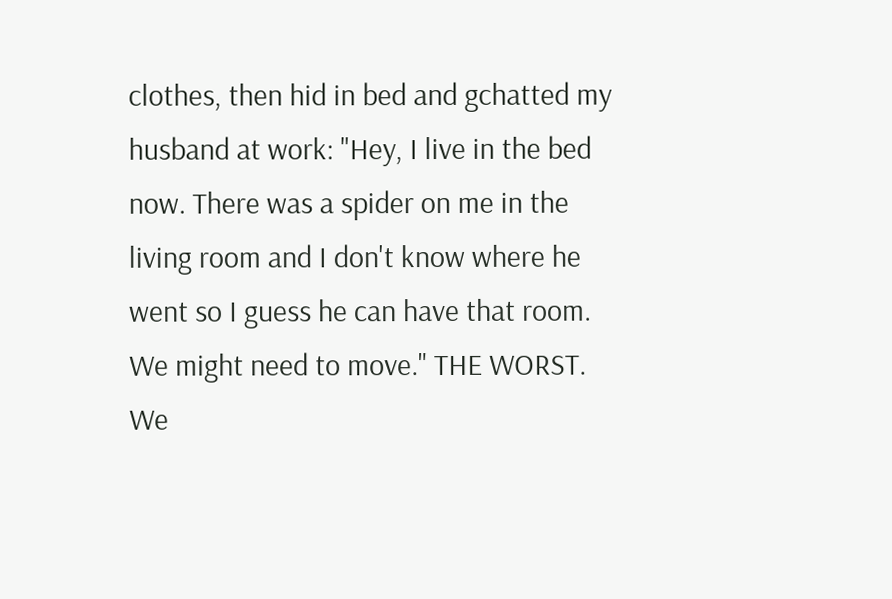clothes, then hid in bed and gchatted my husband at work: "Hey, I live in the bed now. There was a spider on me in the living room and I don't know where he went so I guess he can have that room. We might need to move." THE WORST. We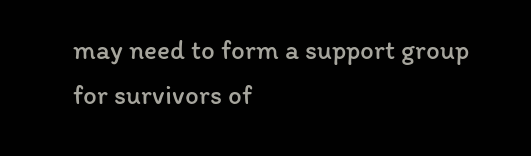may need to form a support group for survivors of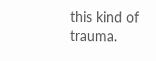this kind of trauma.